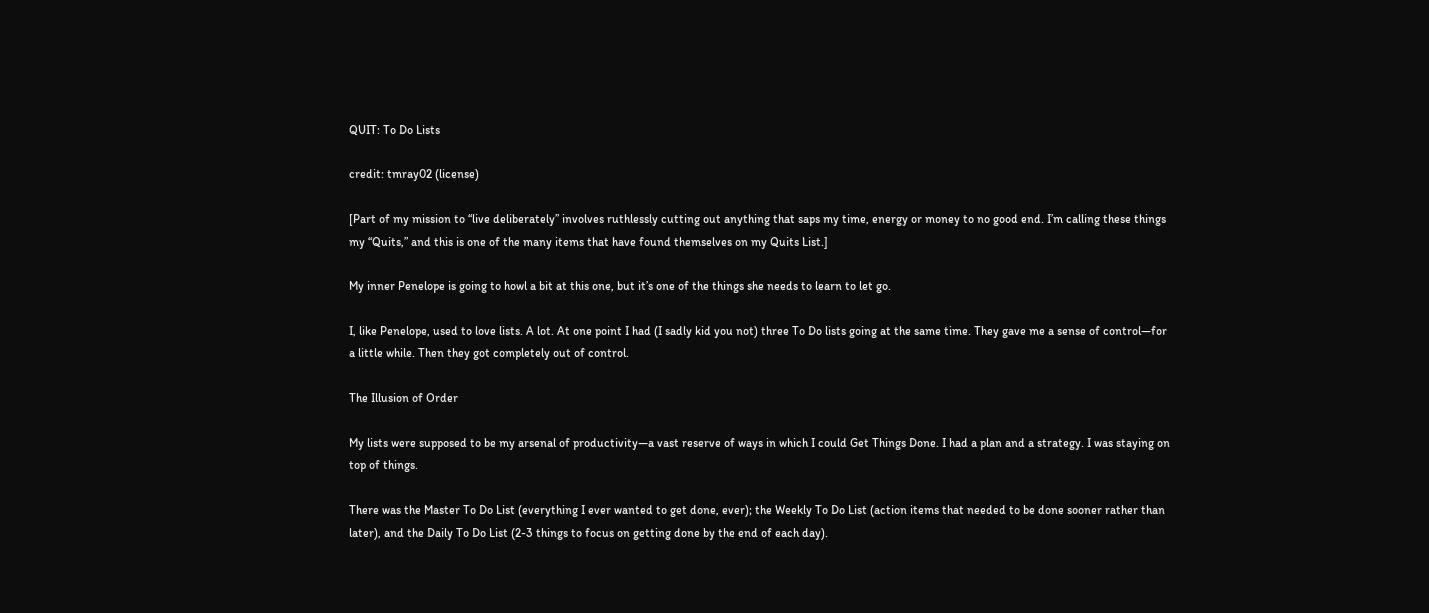QUIT: To Do Lists

credit: tmray02 (license)

[Part of my mission to “live deliberately” involves ruthlessly cutting out anything that saps my time, energy or money to no good end. I’m calling these things my “Quits,” and this is one of the many items that have found themselves on my Quits List.]

My inner Penelope is going to howl a bit at this one, but it’s one of the things she needs to learn to let go.

I, like Penelope, used to love lists. A lot. At one point I had (I sadly kid you not) three To Do lists going at the same time. They gave me a sense of control—for a little while. Then they got completely out of control.

The Illusion of Order

My lists were supposed to be my arsenal of productivity—a vast reserve of ways in which I could Get Things Done. I had a plan and a strategy. I was staying on top of things.

There was the Master To Do List (everything I ever wanted to get done, ever); the Weekly To Do List (action items that needed to be done sooner rather than later), and the Daily To Do List (2-3 things to focus on getting done by the end of each day).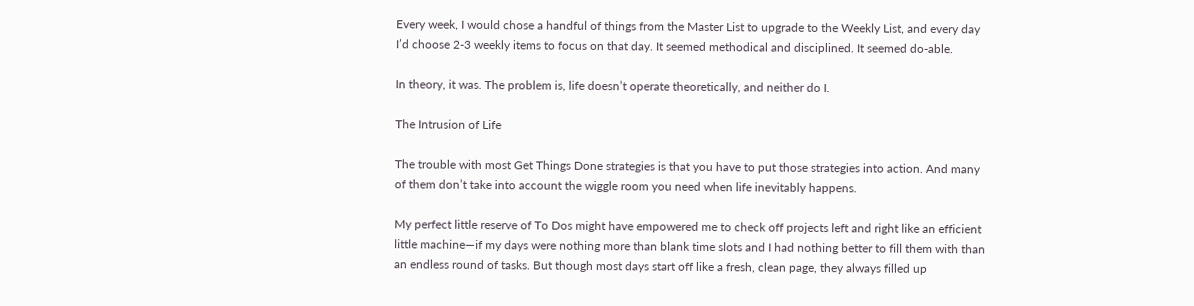Every week, I would chose a handful of things from the Master List to upgrade to the Weekly List, and every day I’d choose 2-3 weekly items to focus on that day. It seemed methodical and disciplined. It seemed do-able.

In theory, it was. The problem is, life doesn’t operate theoretically, and neither do I.

The Intrusion of Life

The trouble with most Get Things Done strategies is that you have to put those strategies into action. And many of them don’t take into account the wiggle room you need when life inevitably happens.

My perfect little reserve of To Dos might have empowered me to check off projects left and right like an efficient little machine—if my days were nothing more than blank time slots and I had nothing better to fill them with than an endless round of tasks. But though most days start off like a fresh, clean page, they always filled up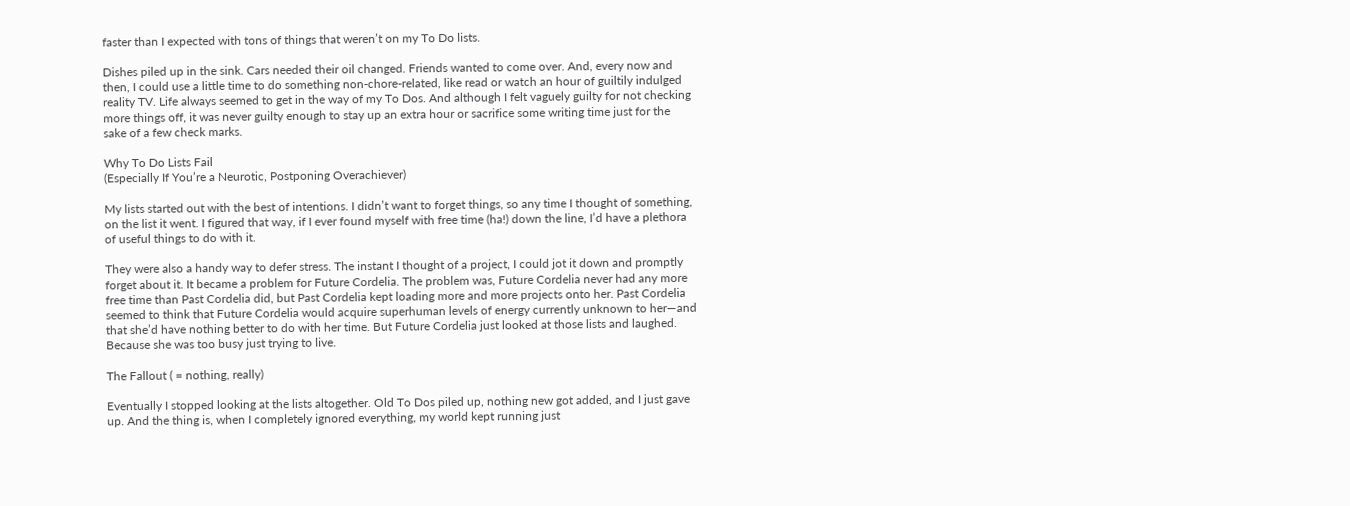faster than I expected with tons of things that weren’t on my To Do lists.

Dishes piled up in the sink. Cars needed their oil changed. Friends wanted to come over. And, every now and then, I could use a little time to do something non-chore-related, like read or watch an hour of guiltily indulged reality TV. Life always seemed to get in the way of my To Dos. And although I felt vaguely guilty for not checking more things off, it was never guilty enough to stay up an extra hour or sacrifice some writing time just for the sake of a few check marks.

Why To Do Lists Fail
(Especially If You’re a Neurotic, Postponing Overachiever)

My lists started out with the best of intentions. I didn’t want to forget things, so any time I thought of something, on the list it went. I figured that way, if I ever found myself with free time (ha!) down the line, I’d have a plethora of useful things to do with it.

They were also a handy way to defer stress. The instant I thought of a project, I could jot it down and promptly forget about it. It became a problem for Future Cordelia. The problem was, Future Cordelia never had any more free time than Past Cordelia did, but Past Cordelia kept loading more and more projects onto her. Past Cordelia seemed to think that Future Cordelia would acquire superhuman levels of energy currently unknown to her—and that she’d have nothing better to do with her time. But Future Cordelia just looked at those lists and laughed. Because she was too busy just trying to live.

The Fallout ( = nothing, really)

Eventually I stopped looking at the lists altogether. Old To Dos piled up, nothing new got added, and I just gave up. And the thing is, when I completely ignored everything, my world kept running just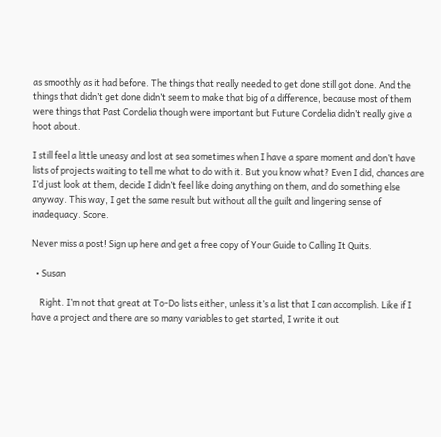as smoothly as it had before. The things that really needed to get done still got done. And the things that didn’t get done didn’t seem to make that big of a difference, because most of them were things that Past Cordelia though were important but Future Cordelia didn’t really give a hoot about.

I still feel a little uneasy and lost at sea sometimes when I have a spare moment and don’t have lists of projects waiting to tell me what to do with it. But you know what? Even I did, chances are I’d just look at them, decide I didn’t feel like doing anything on them, and do something else anyway. This way, I get the same result but without all the guilt and lingering sense of inadequacy. Score.

Never miss a post! Sign up here and get a free copy of Your Guide to Calling It Quits.

  • Susan

    Right. I’m not that great at To-Do lists either, unless it’s a list that I can accomplish. Like if I have a project and there are so many variables to get started, I write it out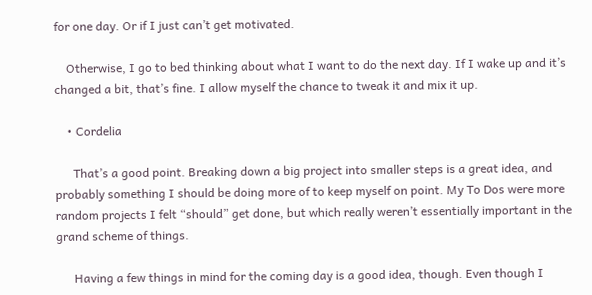for one day. Or if I just can’t get motivated.

    Otherwise, I go to bed thinking about what I want to do the next day. If I wake up and it’s changed a bit, that’s fine. I allow myself the chance to tweak it and mix it up.

    • Cordelia

      That’s a good point. Breaking down a big project into smaller steps is a great idea, and probably something I should be doing more of to keep myself on point. My To Dos were more random projects I felt “should” get done, but which really weren’t essentially important in the grand scheme of things.

      Having a few things in mind for the coming day is a good idea, though. Even though I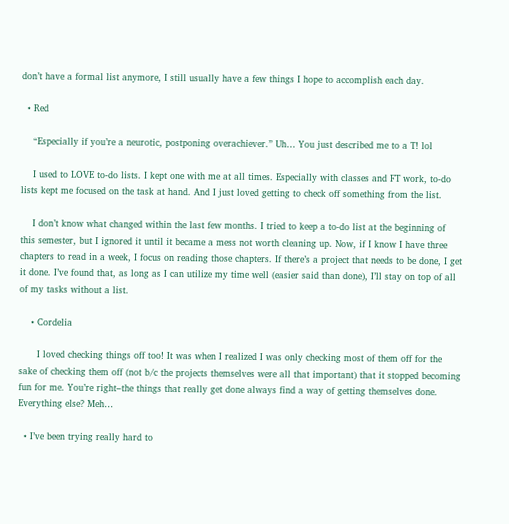don’t have a formal list anymore, I still usually have a few things I hope to accomplish each day.

  • Red

    “Especially if you’re a neurotic, postponing overachiever.” Uh… You just described me to a T! lol

    I used to LOVE to-do lists. I kept one with me at all times. Especially with classes and FT work, to-do lists kept me focused on the task at hand. And I just loved getting to check off something from the list.

    I don’t know what changed within the last few months. I tried to keep a to-do list at the beginning of this semester, but I ignored it until it became a mess not worth cleaning up. Now, if I know I have three chapters to read in a week, I focus on reading those chapters. If there’s a project that needs to be done, I get it done. I’ve found that, as long as I can utilize my time well (easier said than done), I’ll stay on top of all of my tasks without a list.

    • Cordelia

      I loved checking things off too! It was when I realized I was only checking most of them off for the sake of checking them off (not b/c the projects themselves were all that important) that it stopped becoming fun for me. You’re right–the things that really get done always find a way of getting themselves done. Everything else? Meh…

  • I’ve been trying really hard to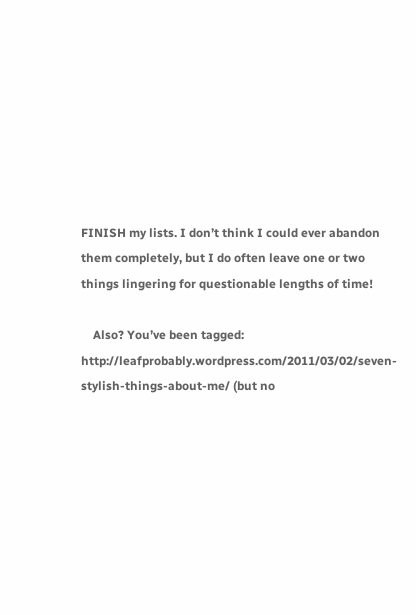FINISH my lists. I don’t think I could ever abandon them completely, but I do often leave one or two things lingering for questionable lengths of time!

    Also? You’ve been tagged: http://leafprobably.wordpress.com/2011/03/02/seven-stylish-things-about-me/ (but no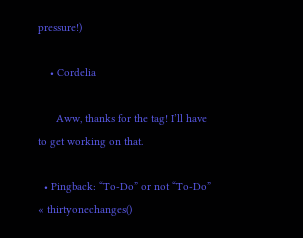pressure!)

    • Cordelia

      Aww, thanks for the tag! I’ll have to get working on that.

  • Pingback: “To-Do” or not “To-Do” « thirtyonechanges()